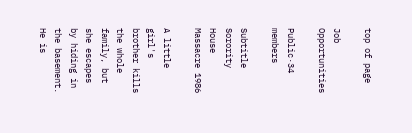top of page

Job Opportunities

Public·34 members

Subtitle Sorority House Massacre 1986

A little girl's brother kills the whole family, but she escapes by hiding in the basement. He is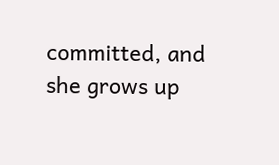committed, and she grows up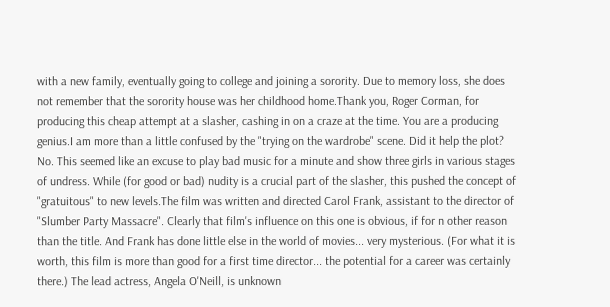with a new family, eventually going to college and joining a sorority. Due to memory loss, she does not remember that the sorority house was her childhood home.Thank you, Roger Corman, for producing this cheap attempt at a slasher, cashing in on a craze at the time. You are a producing genius.I am more than a little confused by the "trying on the wardrobe" scene. Did it help the plot? No. This seemed like an excuse to play bad music for a minute and show three girls in various stages of undress. While (for good or bad) nudity is a crucial part of the slasher, this pushed the concept of "gratuitous" to new levels.The film was written and directed Carol Frank, assistant to the director of "Slumber Party Massacre". Clearly that film's influence on this one is obvious, if for n other reason than the title. And Frank has done little else in the world of movies... very mysterious. (For what it is worth, this film is more than good for a first time director... the potential for a career was certainly there.) The lead actress, Angela O'Neill, is unknown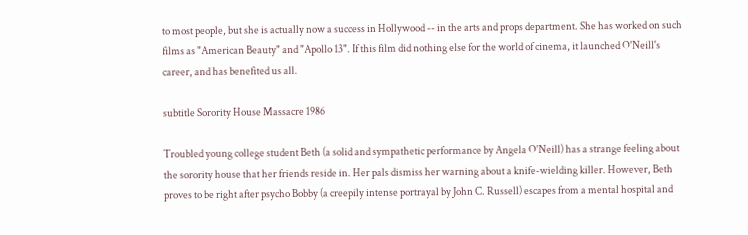to most people, but she is actually now a success in Hollywood -- in the arts and props department. She has worked on such films as "American Beauty" and "Apollo 13". If this film did nothing else for the world of cinema, it launched O'Neill's career, and has benefited us all.

subtitle Sorority House Massacre 1986

Troubled young college student Beth (a solid and sympathetic performance by Angela O'Neill) has a strange feeling about the sorority house that her friends reside in. Her pals dismiss her warning about a knife-wielding killer. However, Beth proves to be right after psycho Bobby (a creepily intense portrayal by John C. Russell) escapes from a mental hospital and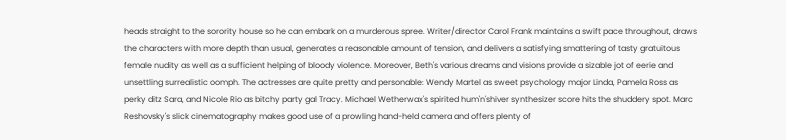heads straight to the sorority house so he can embark on a murderous spree. Writer/director Carol Frank maintains a swift pace throughout, draws the characters with more depth than usual, generates a reasonable amount of tension, and delivers a satisfying smattering of tasty gratuitous female nudity as well as a sufficient helping of bloody violence. Moreover, Beth's various dreams and visions provide a sizable jot of eerie and unsettling surrealistic oomph. The actresses are quite pretty and personable: Wendy Martel as sweet psychology major Linda, Pamela Ross as perky ditz Sara, and Nicole Rio as bitchy party gal Tracy. Michael Wetherwax's spirited hum'n'shiver synthesizer score hits the shuddery spot. Marc Reshovsky's slick cinematography makes good use of a prowling hand-held camera and offers plenty of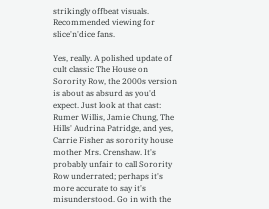strikingly offbeat visuals. Recommended viewing for slice'n'dice fans.

Yes, really. A polished update of cult classic The House on Sorority Row, the 2000s version is about as absurd as you'd expect. Just look at that cast: Rumer Willis, Jamie Chung, The Hills' Audrina Patridge, and yes, Carrie Fisher as sorority house mother Mrs. Crenshaw. It's probably unfair to call Sorority Row underrated; perhaps it's more accurate to say it's misunderstood. Go in with the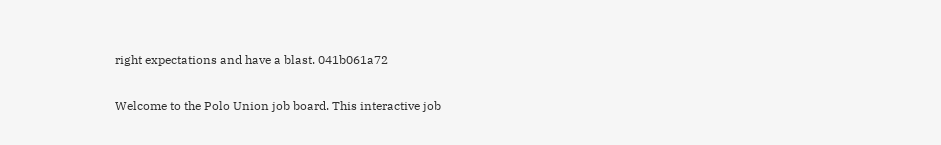right expectations and have a blast. 041b061a72


Welcome to the Polo Union job board. This interactive job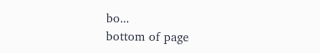bo...
bottom of page